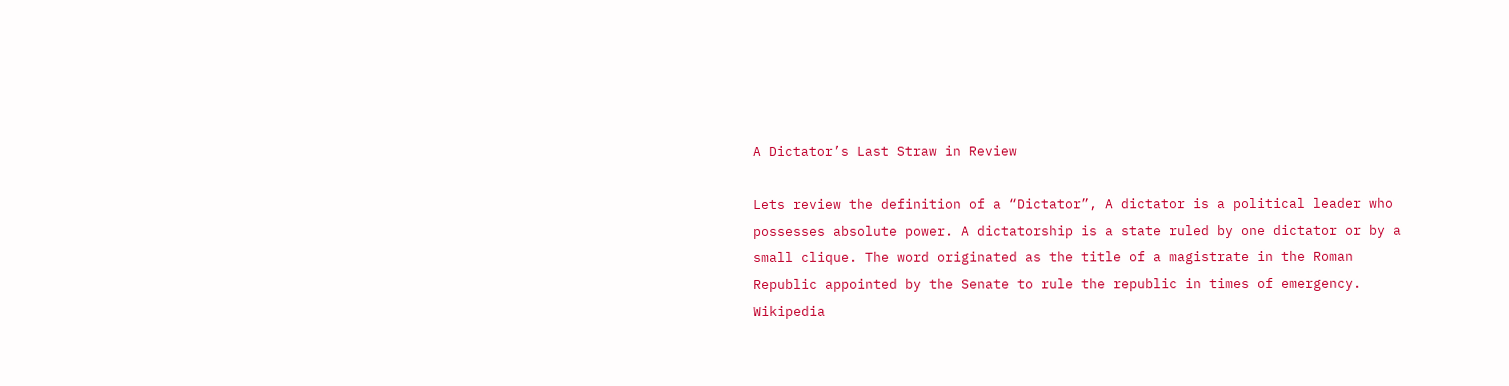A Dictator’s Last Straw in Review

Lets review the definition of a “Dictator”, A dictator is a political leader who possesses absolute power. A dictatorship is a state ruled by one dictator or by a small clique. The word originated as the title of a magistrate in the Roman Republic appointed by the Senate to rule the republic in times of emergency. Wikipedia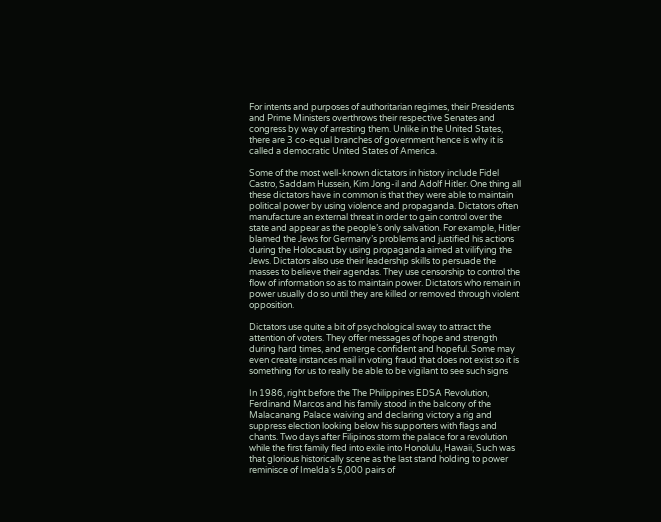For intents and purposes of authoritarian regimes, their Presidents and Prime Ministers overthrows their respective Senates and congress by way of arresting them. Unlike in the United States, there are 3 co-equal branches of government hence is why it is called a democratic United States of America.

Some of the most well-known dictators in history include Fidel Castro, Saddam Hussein, Kim Jong-il and Adolf Hitler. One thing all these dictators have in common is that they were able to maintain political power by using violence and propaganda. Dictators often manufacture an external threat in order to gain control over the state and appear as the people’s only salvation. For example, Hitler blamed the Jews for Germany’s problems and justified his actions during the Holocaust by using propaganda aimed at vilifying the Jews. Dictators also use their leadership skills to persuade the masses to believe their agendas. They use censorship to control the flow of information so as to maintain power. Dictators who remain in power usually do so until they are killed or removed through violent opposition.

Dictators use quite a bit of psychological sway to attract the attention of voters. They offer messages of hope and strength during hard times, and emerge confident and hopeful. Some may even create instances mail in voting fraud that does not exist so it is something for us to really be able to be vigilant to see such signs

In 1986, right before the The Philippines EDSA Revolution, Ferdinand Marcos and his family stood in the balcony of the Malacanang Palace waiving and declaring victory a rig and suppress election looking below his supporters with flags and chants. Two days after Filipinos storm the palace for a revolution while the first family fled into exile into Honolulu, Hawaii, Such was that glorious historically scene as the last stand holding to power reminisce of Imelda’s 5,000 pairs of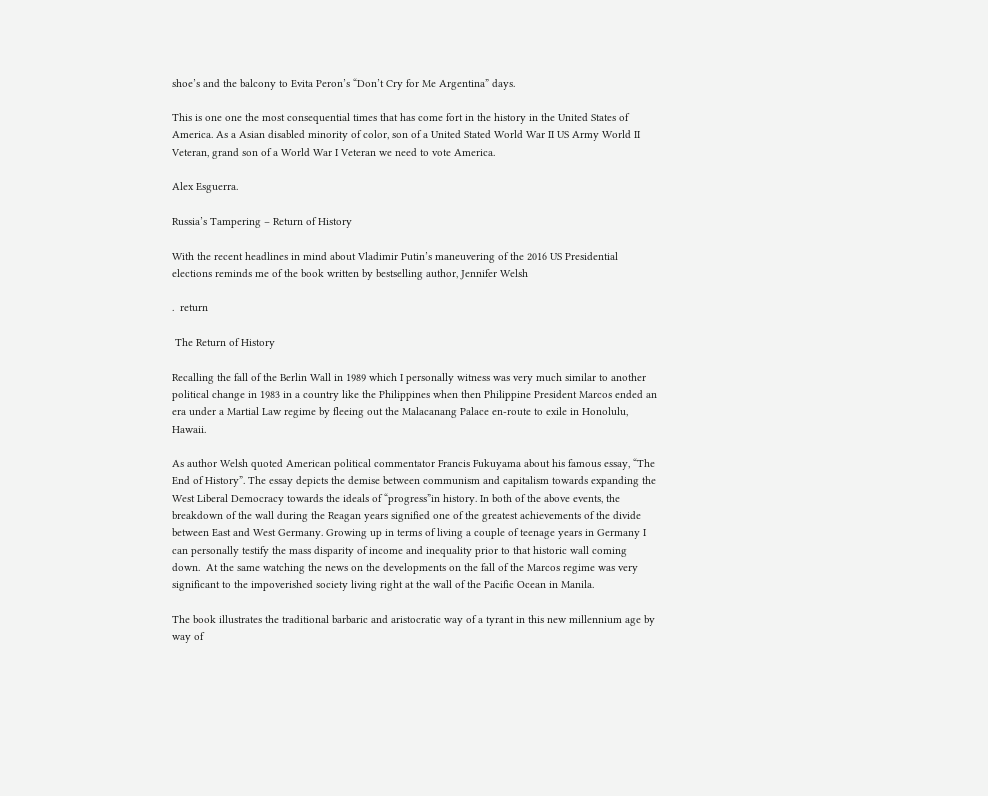shoe’s and the balcony to Evita Peron’s “Don’t Cry for Me Argentina” days.

This is one one the most consequential times that has come fort in the history in the United States of America. As a Asian disabled minority of color, son of a United Stated World War II US Army World II Veteran, grand son of a World War I Veteran we need to vote America.

Alex Esguerra.

Russia’s Tampering – Return of History

With the recent headlines in mind about Vladimir Putin’s maneuvering of the 2016 US Presidential elections reminds me of the book written by bestselling author, Jennifer Welsh

.  return

 The Return of History

Recalling the fall of the Berlin Wall in 1989 which I personally witness was very much similar to another political change in 1983 in a country like the Philippines when then Philippine President Marcos ended an era under a Martial Law regime by fleeing out the Malacanang Palace en-route to exile in Honolulu, Hawaii.

As author Welsh quoted American political commentator Francis Fukuyama about his famous essay, “The End of History”. The essay depicts the demise between communism and capitalism towards expanding the West Liberal Democracy towards the ideals of “progress”in history. In both of the above events, the breakdown of the wall during the Reagan years signified one of the greatest achievements of the divide between East and West Germany. Growing up in terms of living a couple of teenage years in Germany I can personally testify the mass disparity of income and inequality prior to that historic wall coming down.  At the same watching the news on the developments on the fall of the Marcos regime was very significant to the impoverished society living right at the wall of the Pacific Ocean in Manila.

The book illustrates the traditional barbaric and aristocratic way of a tyrant in this new millennium age by way of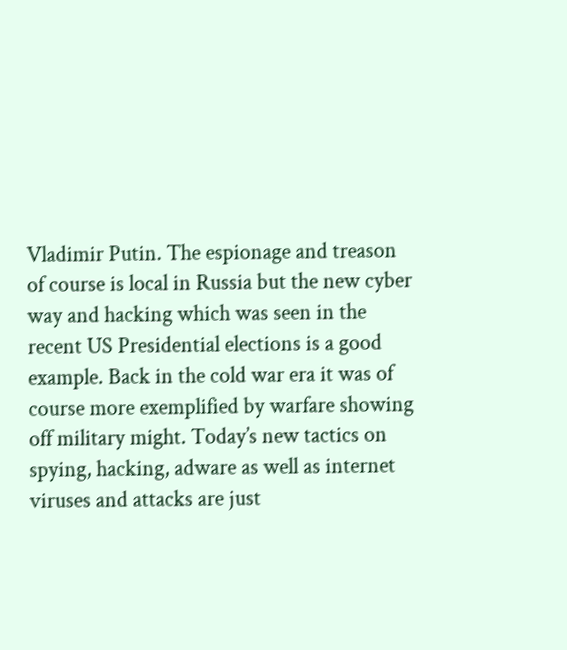Vladimir Putin. The espionage and treason of course is local in Russia but the new cyber way and hacking which was seen in the recent US Presidential elections is a good example. Back in the cold war era it was of course more exemplified by warfare showing off military might. Today’s new tactics on spying, hacking, adware as well as internet viruses and attacks are just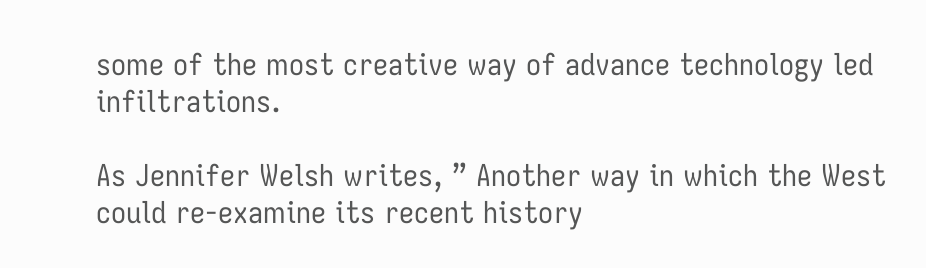some of the most creative way of advance technology led infiltrations.

As Jennifer Welsh writes, ” Another way in which the West could re-examine its recent history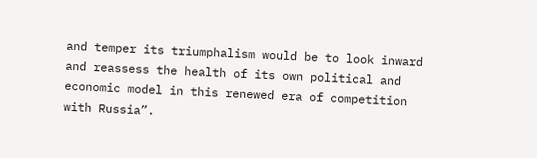and temper its triumphalism would be to look inward and reassess the health of its own political and economic model in this renewed era of competition with Russia”.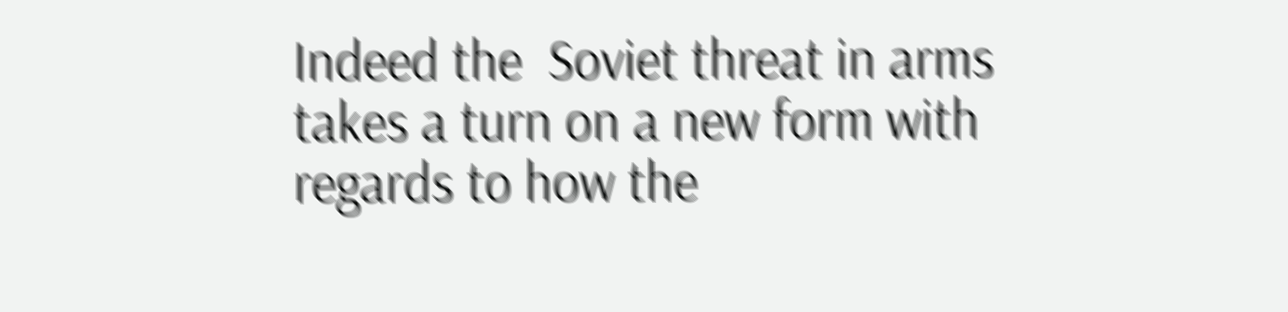Indeed the  Soviet threat in arms takes a turn on a new form with regards to how the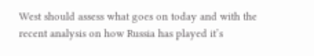West should assess what goes on today and with the recent analysis on how Russia has played it’s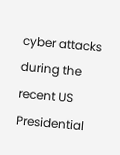cyber attacks during the recent US Presidential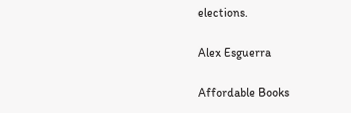elections.

Alex Esguerra

Affordable Books